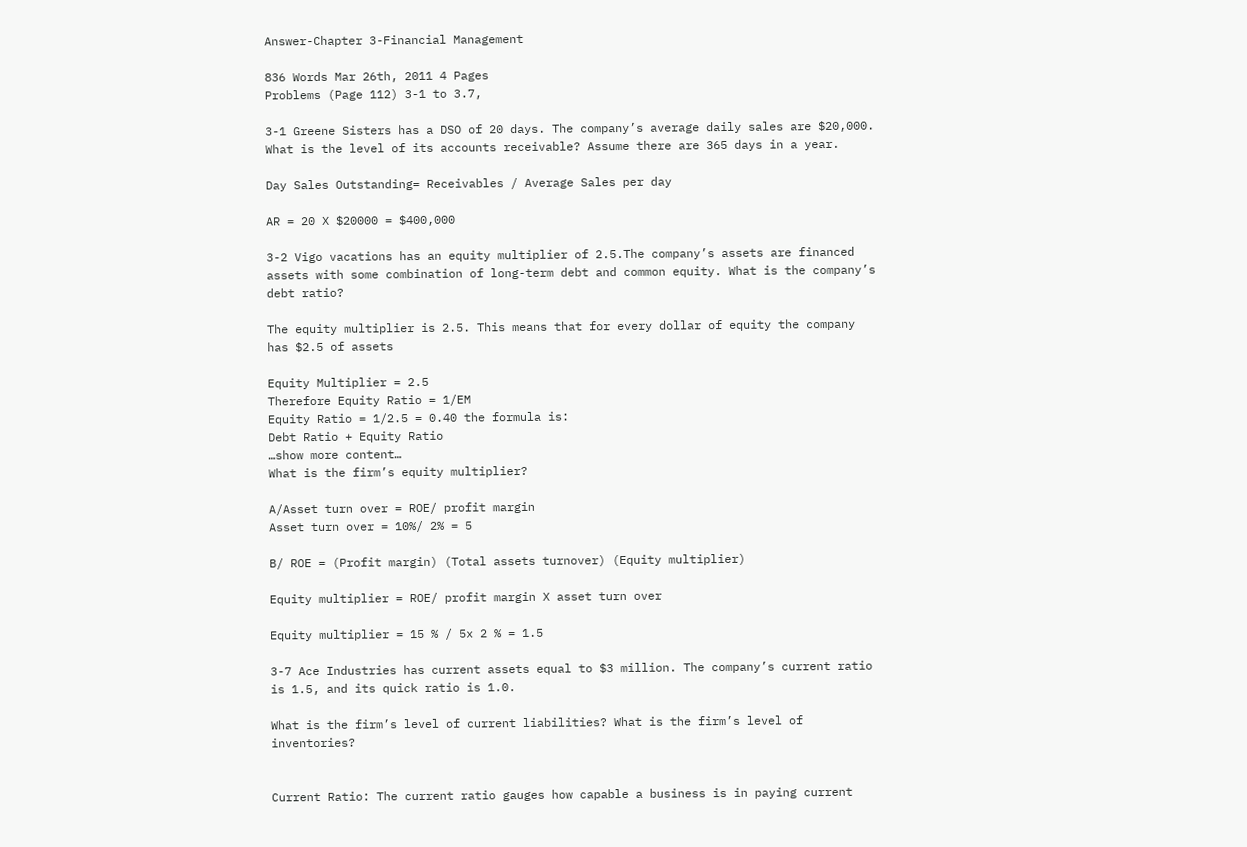Answer-Chapter 3-Financial Management

836 Words Mar 26th, 2011 4 Pages
Problems (Page 112) 3-1 to 3.7,

3-1 Greene Sisters has a DSO of 20 days. The company’s average daily sales are $20,000.
What is the level of its accounts receivable? Assume there are 365 days in a year.

Day Sales Outstanding= Receivables / Average Sales per day

AR = 20 X $20000 = $400,000

3-2 Vigo vacations has an equity multiplier of 2.5.The company’s assets are financed assets with some combination of long-term debt and common equity. What is the company’s debt ratio?

The equity multiplier is 2.5. This means that for every dollar of equity the company has $2.5 of assets

Equity Multiplier = 2.5
Therefore Equity Ratio = 1/EM
Equity Ratio = 1/2.5 = 0.40 the formula is:
Debt Ratio + Equity Ratio
…show more content…
What is the firm’s equity multiplier?

A/Asset turn over = ROE/ profit margin
Asset turn over = 10%/ 2% = 5

B/ ROE = (Profit margin) (Total assets turnover) (Equity multiplier)

Equity multiplier = ROE/ profit margin X asset turn over

Equity multiplier = 15 % / 5x 2 % = 1.5

3-7 Ace Industries has current assets equal to $3 million. The company’s current ratio is 1.5, and its quick ratio is 1.0.

What is the firm’s level of current liabilities? What is the firm’s level of inventories?


Current Ratio: The current ratio gauges how capable a business is in paying current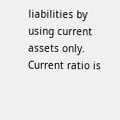liabilities by using current assets only. Current ratio is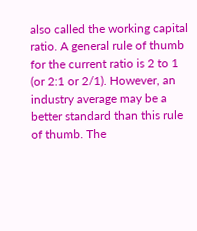also called the working capital ratio. A general rule of thumb for the current ratio is 2 to 1 (or 2:1 or 2/1). However, an industry average may be a better standard than this rule of thumb. The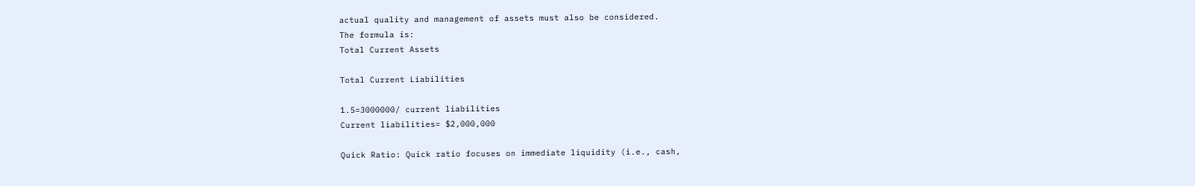actual quality and management of assets must also be considered.
The formula is:
Total Current Assets

Total Current Liabilities

1.5=3000000/ current liabilities
Current liabilities= $2,000,000

Quick Ratio: Quick ratio focuses on immediate liquidity (i.e., cash,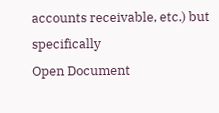accounts receivable, etc.) but specifically
Open Document